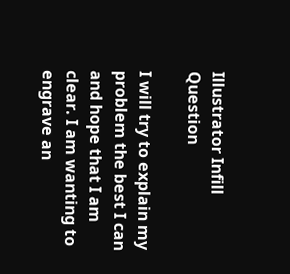Illustrator Infill Question

I will try to explain my problem the best I can and hope that I am clear. I am wanting to engrave an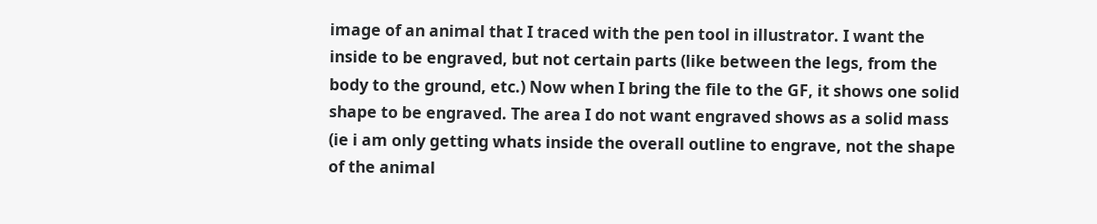image of an animal that I traced with the pen tool in illustrator. I want the inside to be engraved, but not certain parts (like between the legs, from the body to the ground, etc.) Now when I bring the file to the GF, it shows one solid shape to be engraved. The area I do not want engraved shows as a solid mass (ie i am only getting whats inside the overall outline to engrave, not the shape of the animal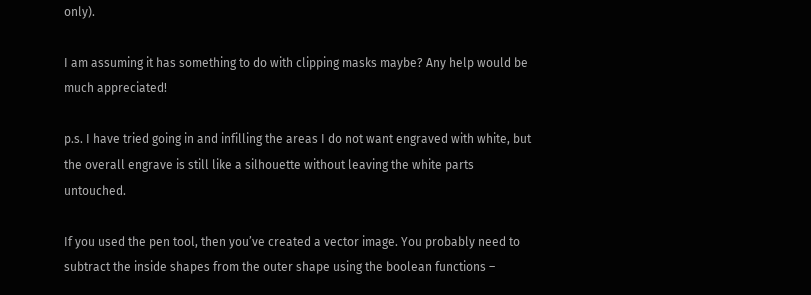only).

I am assuming it has something to do with clipping masks maybe? Any help would be much appreciated!

p.s. I have tried going in and infilling the areas I do not want engraved with white, but the overall engrave is still like a silhouette without leaving the white parts untouched.

If you used the pen tool, then you’ve created a vector image. You probably need to subtract the inside shapes from the outer shape using the boolean functions –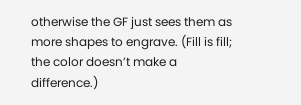otherwise the GF just sees them as more shapes to engrave. (Fill is fill; the color doesn’t make a difference.)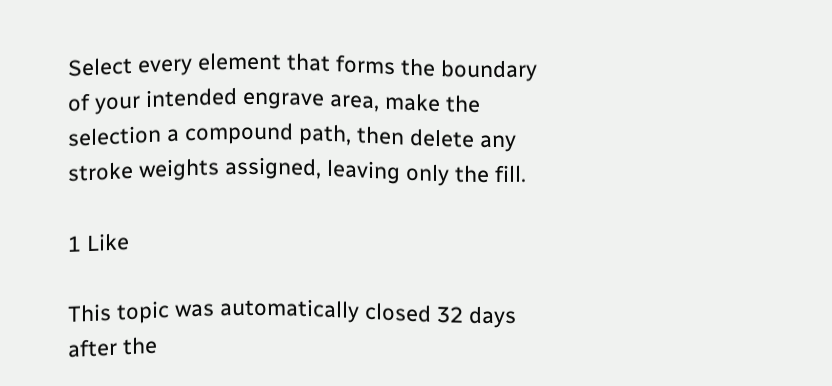Select every element that forms the boundary of your intended engrave area, make the selection a compound path, then delete any stroke weights assigned, leaving only the fill.

1 Like

This topic was automatically closed 32 days after the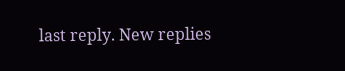last reply. New replies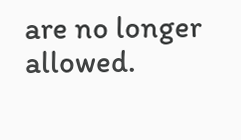are no longer allowed.